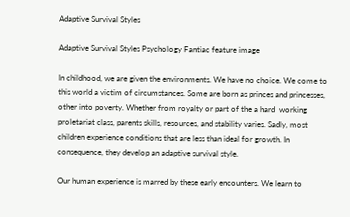Adaptive Survival Styles

Adaptive Survival Styles Psychology Fantiac feature image

In childhood, we are given the environments. We have no choice. We come to this world a victim of circumstances. Some are born as princes and princesses, other into poverty. Whether from royalty or part of the a hard  working proletariat class, parents skills, resources, and stability varies. Sadly, most children experience conditions that are less than ideal for growth. In consequence, they develop an adaptive survival style.

Our human experience is marred by these early encounters. We learn to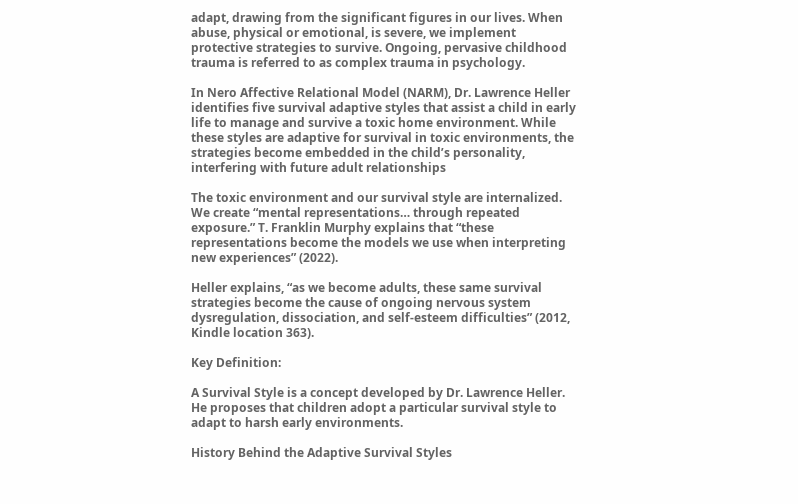adapt, drawing from the significant figures in our lives. When abuse, physical or emotional, is severe, we implement protective strategies to survive. Ongoing, pervasive childhood trauma is referred to as complex trauma in psychology.

In Nero Affective Relational Model (NARM), Dr. Lawrence Heller identifies five survival adaptive styles that assist a child in early life to manage and survive a toxic home environment. While these styles are adaptive for survival in toxic environments, the strategies become embedded in the child’s personality, interfering with future adult relationships

The toxic environment and our survival style are internalized. We create “mental representations… through repeated exposure.” T. Franklin Murphy explains that “these representations become the models we use when interpreting new experiences” (2022).

Heller explains, “as we become adults, these same survival strategies become the cause of ongoing nervous system dysregulation, dissociation, and self-esteem difficulties” (2012, Kindle location 363).

Key Definition:

A Survival Style is a concept developed by Dr. Lawrence Heller. He proposes that children adopt a particular survival style to adapt to harsh early environments.

History Behind the Adaptive Survival Styles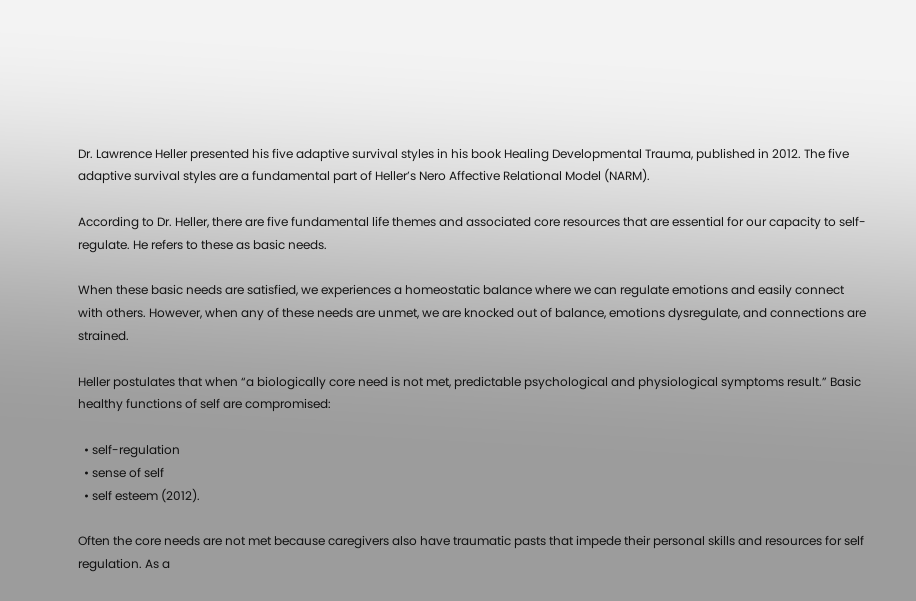Dr. Lawrence Heller presented his five adaptive survival styles in his book Healing Developmental Trauma, published in 2012. The five adaptive survival styles are a fundamental part of Heller’s Nero Affective Relational Model (NARM).

According to Dr. Heller, there are five fundamental life themes and associated core resources that are essential for our capacity to self-regulate. He refers to these as basic needs.

When these basic needs are satisfied, we experiences a homeostatic balance where we can regulate emotions and easily connect with others. However, when any of these needs are unmet, we are knocked out of balance, emotions dysregulate, and connections are strained.

Heller postulates that when “a biologically core need is not met, predictable psychological and physiological symptoms result.” Basic healthy functions of self are compromised:

  • self-regulation
  • sense of self
  • self esteem (2012).

Often the core needs are not met because caregivers also have traumatic pasts that impede their personal skills and resources for self regulation. As a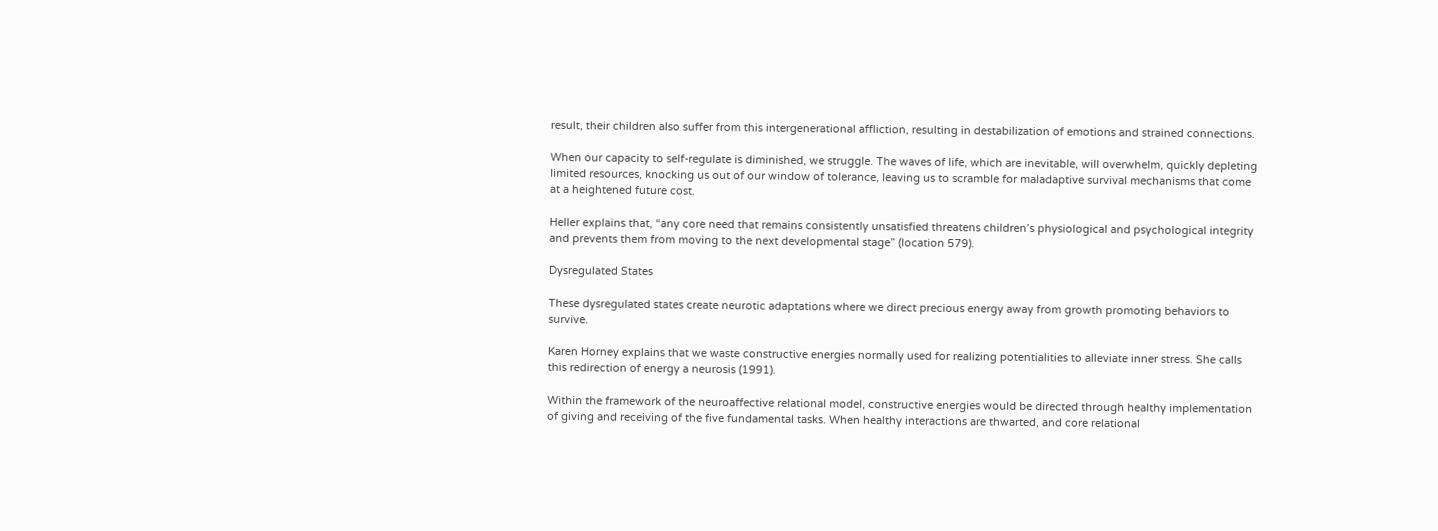result, their children also suffer from this intergenerational affliction, resulting in destabilization of emotions and strained connections.

When our capacity to self-regulate is diminished, we struggle. The waves of life, which are inevitable, will overwhelm, quickly depleting limited resources, knocking us out of our window of tolerance, leaving us to scramble for maladaptive survival mechanisms that come at a heightened future cost.

Heller explains that, “any core need that remains consistently unsatisfied threatens children’s physiological and psychological integrity and prevents them from moving to the next developmental stage” (location 579).

Dysregulated States

These dysregulated states create neurotic adaptations where we direct precious energy away from growth promoting behaviors to survive.

Karen Horney explains that we waste constructive energies normally used for realizing potentialities to alleviate inner stress. She calls this redirection of energy a neurosis (1991).

Within the framework of the neuroaffective relational model, constructive energies would be directed through healthy implementation of giving and receiving of the five fundamental tasks. When healthy interactions are thwarted, and core relational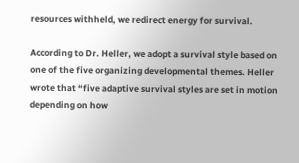resources withheld, we redirect energy for survival.

According to Dr. Heller, we adopt a survival style based on one of the five organizing developmental themes. Heller wrote that “five adaptive survival styles are set in motion depending on how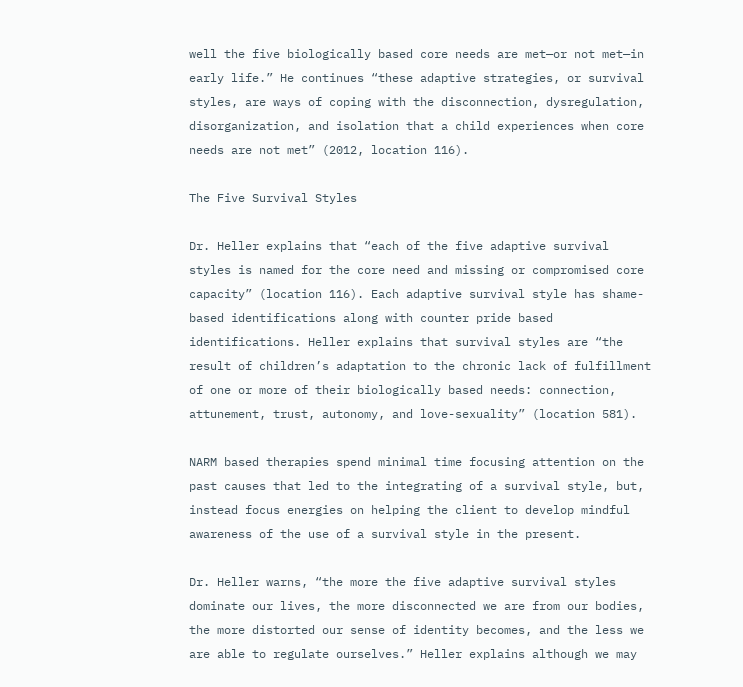well the five biologically based core needs are met—or not met—in early life.” He continues “these adaptive strategies, or survival styles, are ways of coping with the disconnection, dysregulation, disorganization, and isolation that a child experiences when core needs are not met” (2012, location 116).

The Five Survival Styles

Dr. Heller explains that “each of the five adaptive survival styles is named for the core need and missing or compromised core capacity” (location 116). Each adaptive survival style has shame-based identifications along with counter pride based identifications. Heller explains that survival styles are “the result of children’s adaptation to the chronic lack of fulfillment of one or more of their biologically based needs: connection, attunement, trust, autonomy, and love-sexuality” (location 581).

NARM based therapies spend minimal time focusing attention on the past causes that led to the integrating of a survival style, but, instead focus energies on helping the client to develop mindful awareness of the use of a survival style in the present.

Dr. Heller warns, “the more the five adaptive survival styles dominate our lives, the more disconnected we are from our bodies, the more distorted our sense of identity becomes, and the less we are able to regulate ourselves.” Heller explains although we may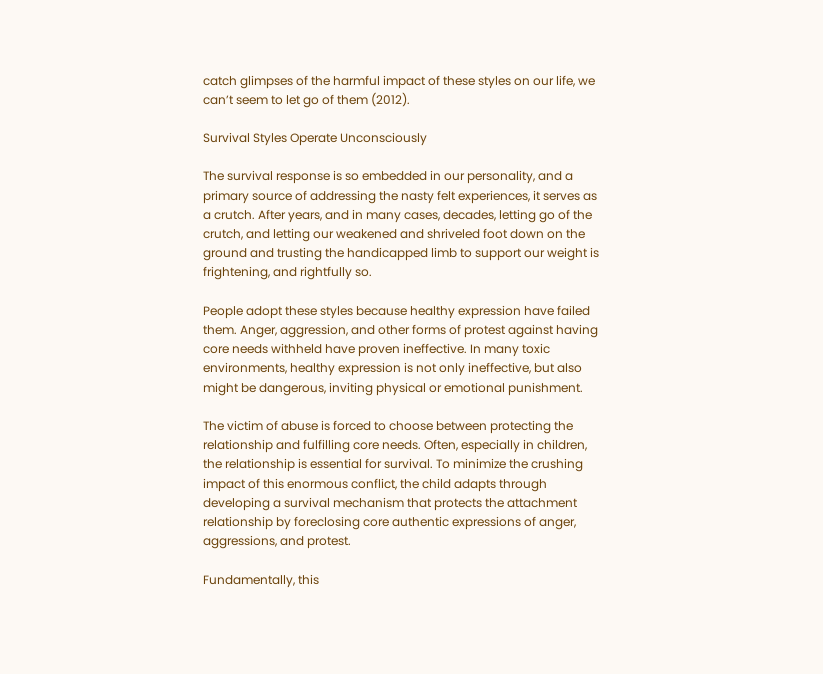catch glimpses of the harmful impact of these styles on our life, we can’t seem to let go of them (2012).

Survival Styles Operate Unconsciously

The survival response is so embedded in our personality, and a primary source of addressing the nasty felt experiences, it serves as a crutch. After years, and in many cases, decades, letting go of the crutch, and letting our weakened and shriveled foot down on the ground and trusting the handicapped limb to support our weight is frightening, and rightfully so.

People adopt these styles because healthy expression have failed them. Anger, aggression, and other forms of protest against having core needs withheld have proven ineffective. In many toxic environments, healthy expression is not only ineffective, but also might be dangerous, inviting physical or emotional punishment.

The victim of abuse is forced to choose between protecting the relationship and fulfilling core needs. Often, especially in children, the relationship is essential for survival. To minimize the crushing impact of this enormous conflict, the child adapts through developing a survival mechanism that protects the attachment relationship by foreclosing core authentic expressions of anger, aggressions, and protest.

Fundamentally, this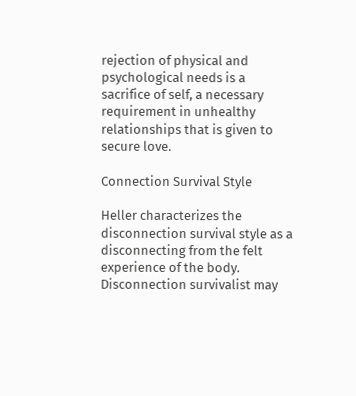rejection of physical and psychological needs is a sacrifice of self, a necessary requirement in unhealthy relationships that is given to secure love.

Connection Survival Style

Heller characterizes the disconnection survival style as a disconnecting from the felt experience of the body. Disconnection survivalist may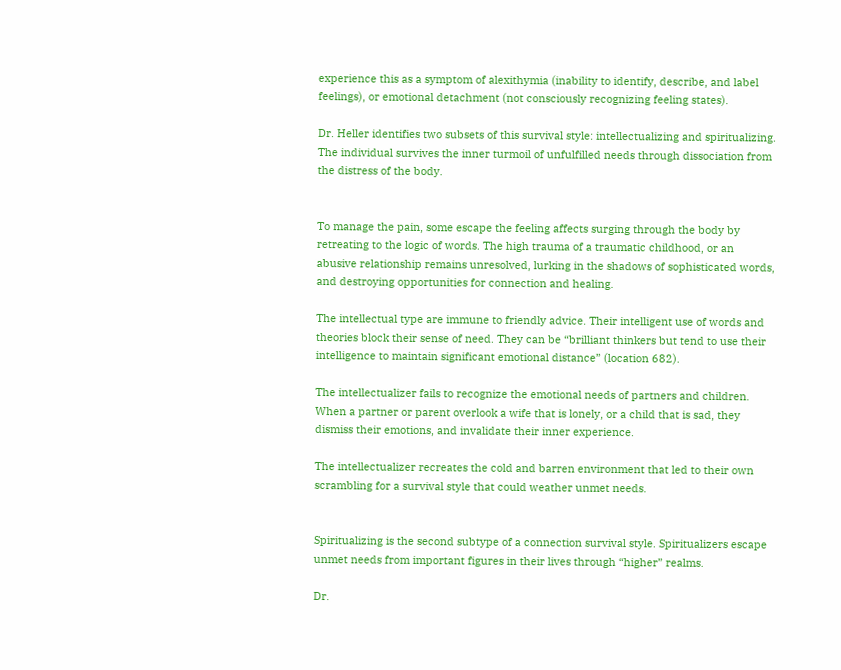experience this as a symptom of alexithymia (inability to identify, describe, and label feelings), or emotional detachment (not consciously recognizing feeling states).

Dr. Heller identifies two subsets of this survival style: intellectualizing and spiritualizing. The individual survives the inner turmoil of unfulfilled needs through dissociation from the distress of the body.


To manage the pain, some escape the feeling affects surging through the body by retreating to the logic of words. The high trauma of a traumatic childhood, or an abusive relationship remains unresolved, lurking in the shadows of sophisticated words, and destroying opportunities for connection and healing.

The intellectual type are immune to friendly advice. Their intelligent use of words and theories block their sense of need. They can be “brilliant thinkers but tend to use their intelligence to maintain significant emotional distance” (location 682).

The intellectualizer fails to recognize the emotional needs of partners and children. When a partner or parent overlook a wife that is lonely, or a child that is sad, they dismiss their emotions, and invalidate their inner experience.

The intellectualizer recreates the cold and barren environment that led to their own scrambling for a survival style that could weather unmet needs.


Spiritualizing is the second subtype of a connection survival style. Spiritualizers escape unmet needs from important figures in their lives through “higher” realms.

Dr.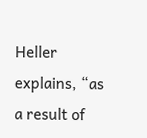Heller explains, “as a result of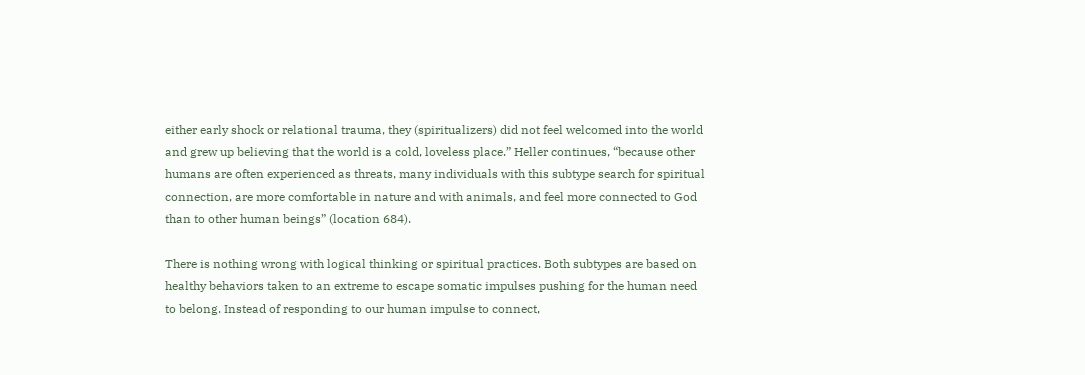either early shock or relational trauma, they (spiritualizers) did not feel welcomed into the world and grew up believing that the world is a cold, loveless place.” Heller continues, “because other humans are often experienced as threats, many individuals with this subtype search for spiritual connection, are more comfortable in nature and with animals, and feel more connected to God than to other human beings” (location 684).

There is nothing wrong with logical thinking or spiritual practices. Both subtypes are based on healthy behaviors taken to an extreme to escape somatic impulses pushing for the human need to belong. Instead of responding to our human impulse to connect,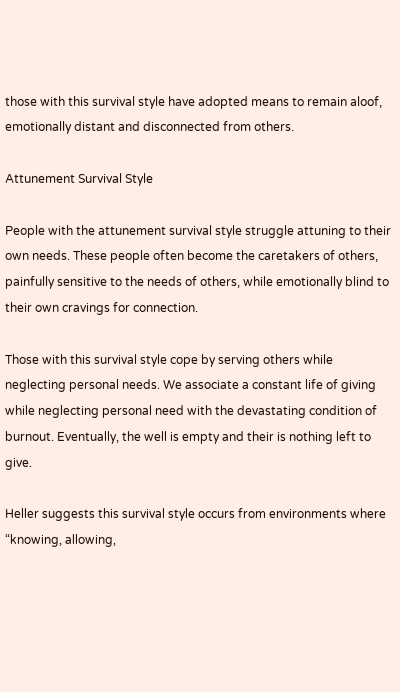those with this survival style have adopted means to remain aloof, emotionally distant and disconnected from others.

Attunement Survival Style

People with the attunement survival style struggle attuning to their own needs. These people often become the caretakers of others, painfully sensitive to the needs of others, while emotionally blind to their own cravings for connection.

Those with this survival style cope by serving others while neglecting personal needs. We associate a constant life of giving while neglecting personal need with the devastating condition of burnout. Eventually, the well is empty and their is nothing left to give.

Heller suggests this survival style occurs from environments where “knowing, allowing,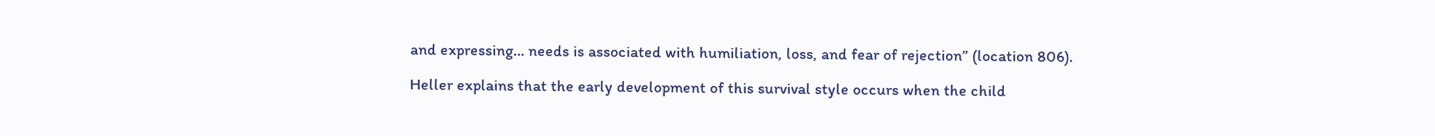and expressing… needs is associated with humiliation, loss, and fear of rejection” (location 806).

Heller explains that the early development of this survival style occurs when the child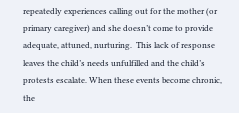repeatedly experiences calling out for the mother (or primary caregiver) and she doesn’t come to provide adequate, attuned, nurturing.  This lack of response leaves the child’s needs unfulfilled and the child’s protests escalate. When these events become chronic, the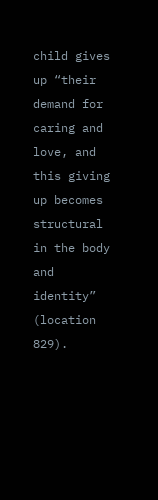child gives up “their demand for caring and love, and this giving up becomes structural in the body and identity” (location 829).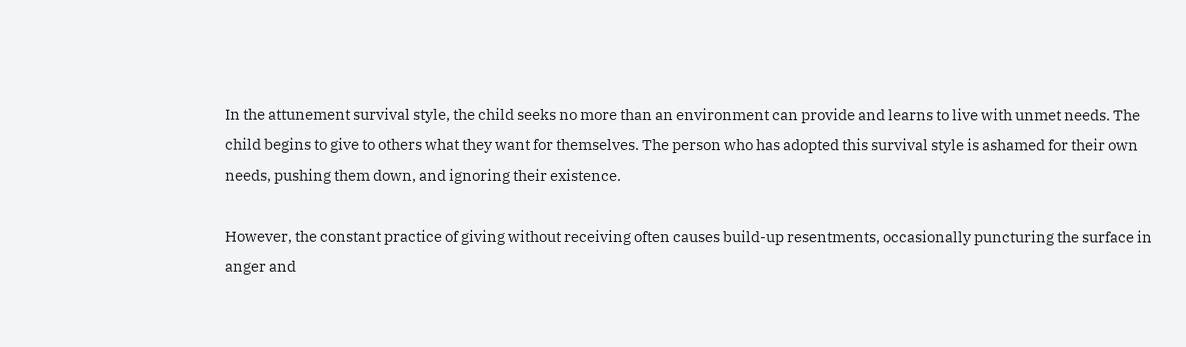In the attunement survival style, the child seeks no more than an environment can provide and learns to live with unmet needs. The child begins to give to others what they want for themselves. The person who has adopted this survival style is ashamed for their own needs, pushing them down, and ignoring their existence.

However, the constant practice of giving without receiving often causes build-up resentments, occasionally puncturing the surface in anger and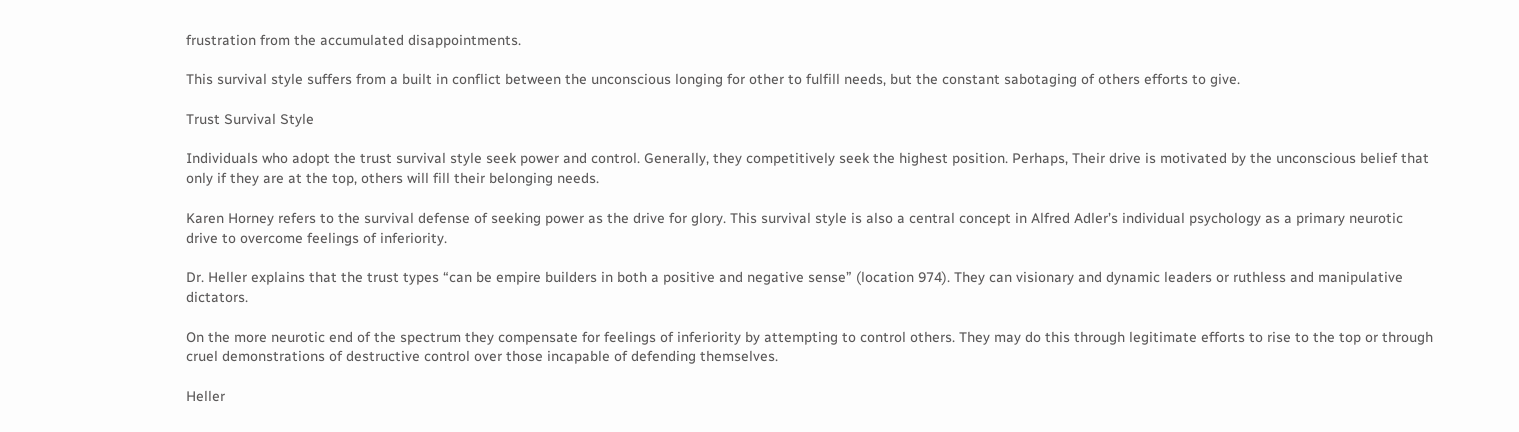frustration from the accumulated disappointments.

This survival style suffers from a built in conflict between the unconscious longing for other to fulfill needs, but the constant sabotaging of others efforts to give.

Trust Survival Style

Individuals who adopt the trust survival style seek power and control. Generally, they competitively seek the highest position. Perhaps, Their drive is motivated by the unconscious belief that only if they are at the top, others will fill their belonging needs.

Karen Horney refers to the survival defense of seeking power as the drive for glory. This survival style is also a central concept in Alfred Adler’s individual psychology as a primary neurotic drive to overcome feelings of inferiority.

Dr. Heller explains that the trust types “can be empire builders in both a positive and negative sense” (location 974). They can visionary and dynamic leaders or ruthless and manipulative dictators.

On the more neurotic end of the spectrum they compensate for feelings of inferiority by attempting to control others. They may do this through legitimate efforts to rise to the top or through cruel demonstrations of destructive control over those incapable of defending themselves.

Heller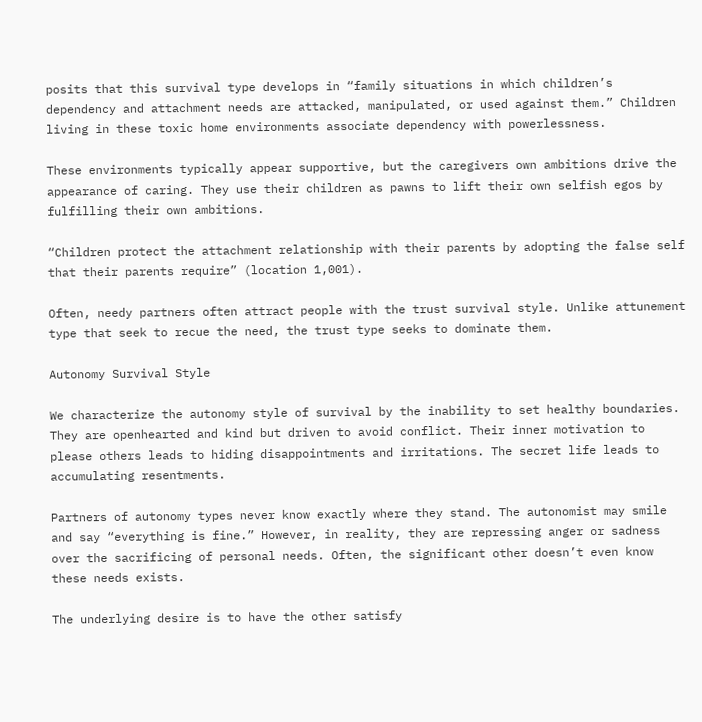posits that this survival type develops in “family situations in which children’s dependency and attachment needs are attacked, manipulated, or used against them.” Children living in these toxic home environments associate dependency with powerlessness.

These environments typically appear supportive, but the caregivers own ambitions drive the appearance of caring. They use their children as pawns to lift their own selfish egos by fulfilling their own ambitions.

“Children protect the attachment relationship with their parents by adopting the false self that their parents require” (location 1,001).

Often, needy partners often attract people with the trust survival style. Unlike attunement type that seek to recue the need, the trust type seeks to dominate them.

Autonomy Survival Style

We characterize the autonomy style of survival by the inability to set healthy boundaries. They are openhearted and kind but driven to avoid conflict. Their inner motivation to please others leads to hiding disappointments and irritations. The secret life leads to accumulating resentments.

Partners of autonomy types never know exactly where they stand. The autonomist may smile and say “everything is fine.” However, in reality, they are repressing anger or sadness over the sacrificing of personal needs. Often, the significant other doesn’t even know these needs exists.

The underlying desire is to have the other satisfy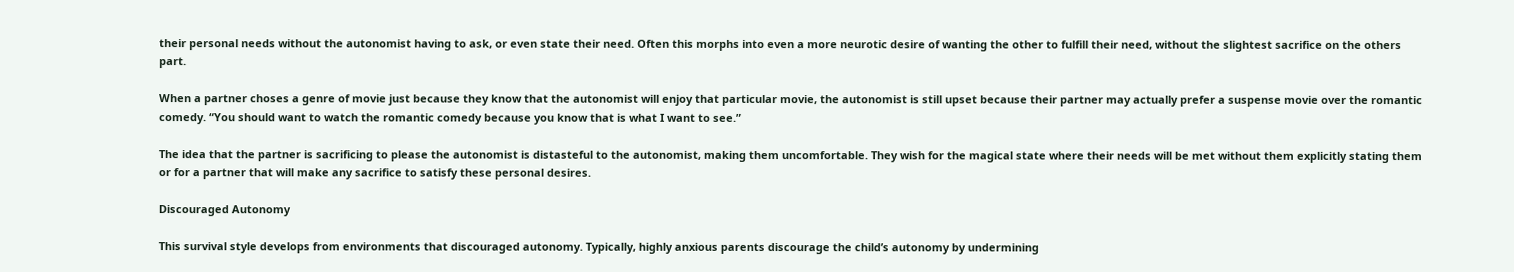their personal needs without the autonomist having to ask, or even state their need. Often this morphs into even a more neurotic desire of wanting the other to fulfill their need, without the slightest sacrifice on the others part.

When a partner choses a genre of movie just because they know that the autonomist will enjoy that particular movie, the autonomist is still upset because their partner may actually prefer a suspense movie over the romantic comedy. “You should want to watch the romantic comedy because you know that is what I want to see.”

The idea that the partner is sacrificing to please the autonomist is distasteful to the autonomist, making them uncomfortable. They wish for the magical state where their needs will be met without them explicitly stating them or for a partner that will make any sacrifice to satisfy these personal desires.

Discouraged Autonomy

This survival style develops from environments that discouraged autonomy. Typically, highly anxious parents discourage the child’s autonomy by undermining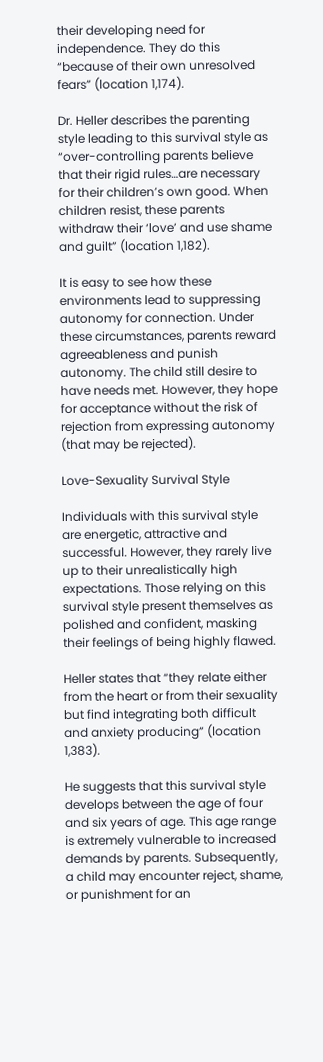their developing need for independence. They do this “because of their own unresolved fears” (location 1,174).

Dr. Heller describes the parenting style leading to this survival style as “over-controlling parents believe that their rigid rules…are necessary for their children’s own good. When children resist, these parents withdraw their ‘love’ and use shame and guilt” (location 1,182).

It is easy to see how these environments lead to suppressing autonomy for connection. Under these circumstances, parents reward agreeableness and punish autonomy. The child still desire to have needs met. However, they hope for acceptance without the risk of rejection from expressing autonomy (that may be rejected).

Love-Sexuality Survival Style

Individuals with this survival style are energetic, attractive and successful. However, they rarely live up to their unrealistically high expectations. Those relying on this survival style present themselves as polished and confident, masking their feelings of being highly flawed.

Heller states that “they relate either from the heart or from their sexuality but find integrating both difficult and anxiety producing” (location 1,383).

He suggests that this survival style develops between the age of four and six years of age. This age range is extremely vulnerable to increased demands by parents. Subsequently, a child may encounter reject, shame, or punishment for an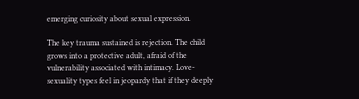emerging curiosity about sexual expression.

The key trauma sustained is rejection. The child grows into a protective adult, afraid of the vulnerability associated with intimacy. Love-sexuality types feel in jeopardy that if they deeply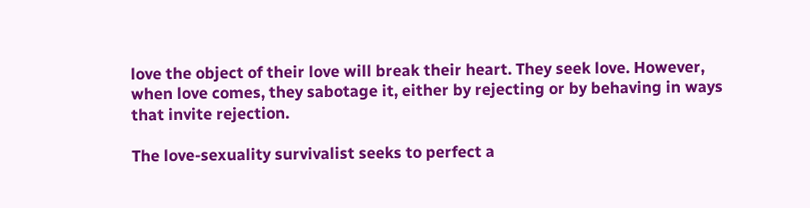love the object of their love will break their heart. They seek love. However, when love comes, they sabotage it, either by rejecting or by behaving in ways that invite rejection.

The love-sexuality survivalist seeks to perfect a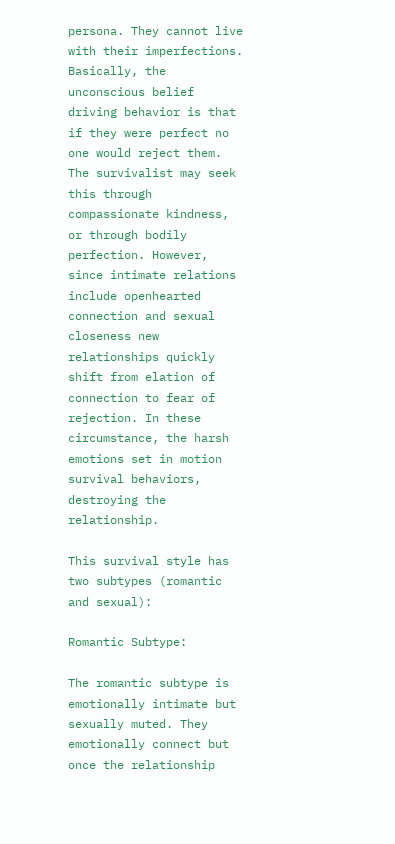persona. They cannot live with their imperfections. Basically, the unconscious belief driving behavior is that if they were perfect no one would reject them. The survivalist may seek this through compassionate kindness, or through bodily perfection. However, since intimate relations include openhearted connection and sexual closeness new relationships quickly shift from elation of connection to fear of rejection. In these circumstance, the harsh emotions set in motion survival behaviors, destroying the relationship.

This survival style has two subtypes (romantic and sexual):

Romantic Subtype:

The romantic subtype is emotionally intimate but sexually muted. They emotionally connect but once the relationship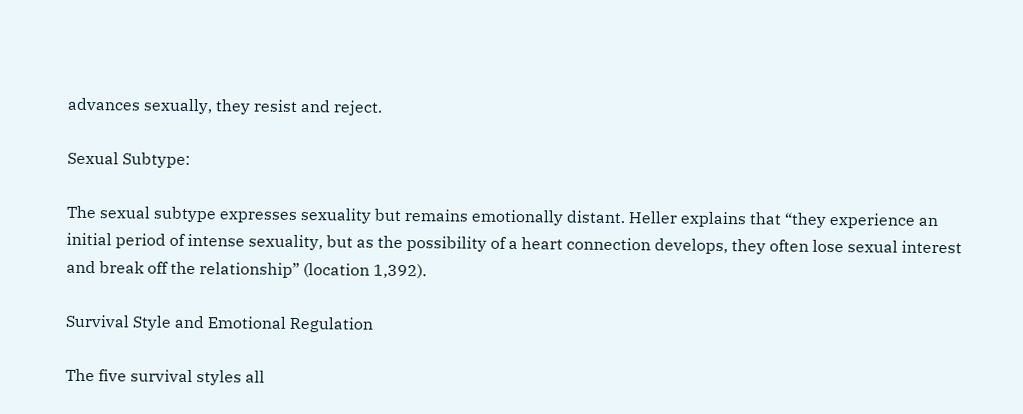advances sexually, they resist and reject.

Sexual Subtype:

The sexual subtype expresses sexuality but remains emotionally distant. Heller explains that “they experience an initial period of intense sexuality, but as the possibility of a heart connection develops, they often lose sexual interest and break off the relationship” (location 1,392).

Survival Style and Emotional Regulation

The five survival styles all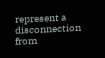represent a disconnection from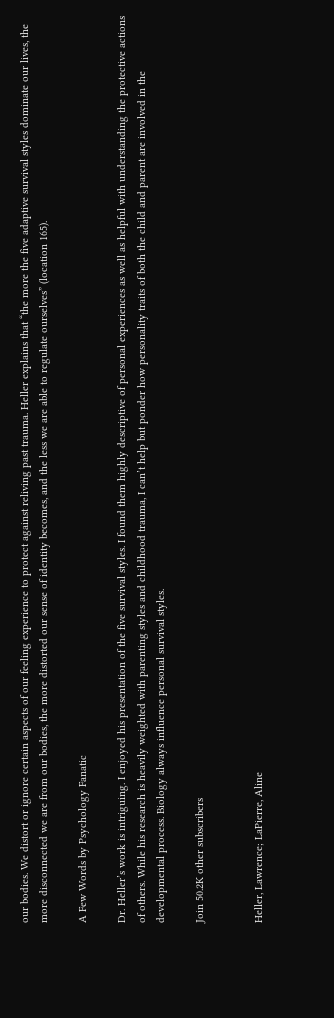our bodies. We distort or ignore certain aspects of our feeling experience to protect against reliving past trauma. Heller explains that “the more the five adaptive survival styles dominate our lives, the more disconnected we are from our bodies, the more distorted our sense of identity becomes, and the less we are able to regulate ourselves” (location 165).

A Few Words by Psychology Fanatic

Dr. Heller’s work is intriguing. I enjoyed his presentation of the five survival styles. I found them highly descriptive of personal experiences as well as helpful with understanding the protective actions of others. While his research is heavily weighted with parenting styles and childhood trauma, I can’t help but ponder how personality traits of both the child and parent are involved in the developmental process. Biology always influence personal survival styles.

Join 50.2K other subscribers


Heller, Lawrence; LaPierre, Aline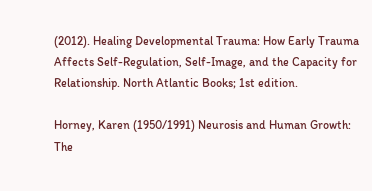(2012). Healing Developmental Trauma: How Early Trauma Affects Self-Regulation, Self-Image, and the Capacity for Relationship. North Atlantic Books; 1st edition.

Horney, Karen (1950/1991) Neurosis and Human Growth: The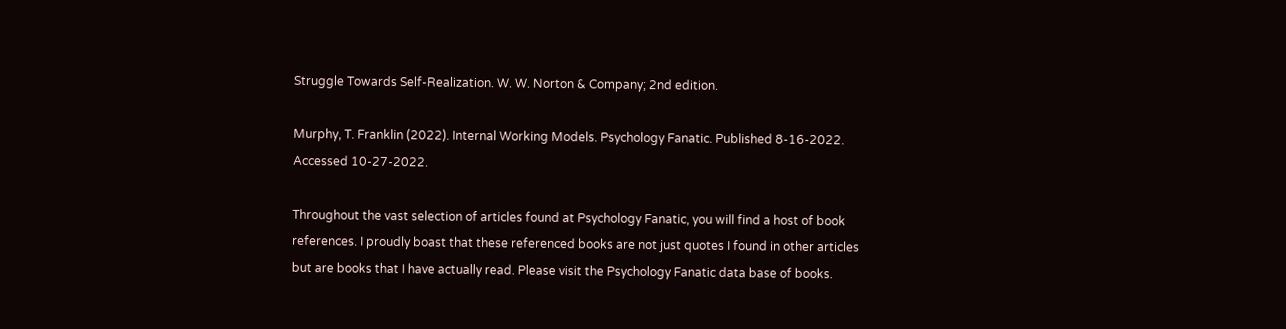Struggle Towards Self-Realization. W. W. Norton & Company; 2nd edition.

Murphy, T. Franklin (2022). Internal Working Models. Psychology Fanatic. Published 8-16-2022. Accessed 10-27-2022.

Throughout the vast selection of articles found at Psychology Fanatic, you will find a host of book references. I proudly boast that these referenced books are not just quotes I found in other articles but are books that I have actually read. Please visit the Psychology Fanatic data base of books.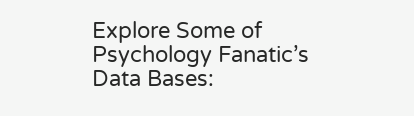Explore Some of Psychology Fanatic’s Data Bases: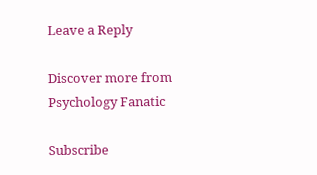Leave a Reply

Discover more from Psychology Fanatic

Subscribe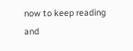now to keep reading and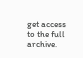get access to the full archive.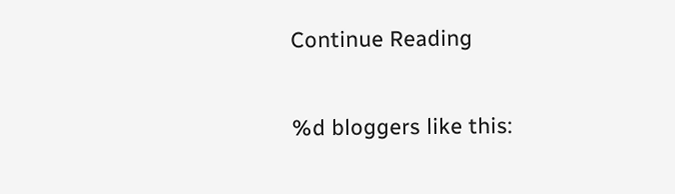Continue Reading

%d bloggers like this: